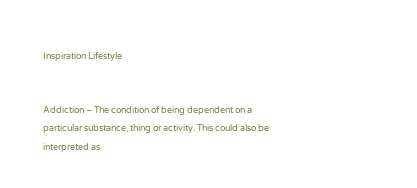Inspiration Lifestyle


Addiction – The condition of being dependent on a particular substance, thing or activity. This could also be interpreted as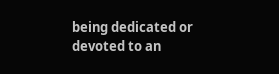being dedicated or devoted to an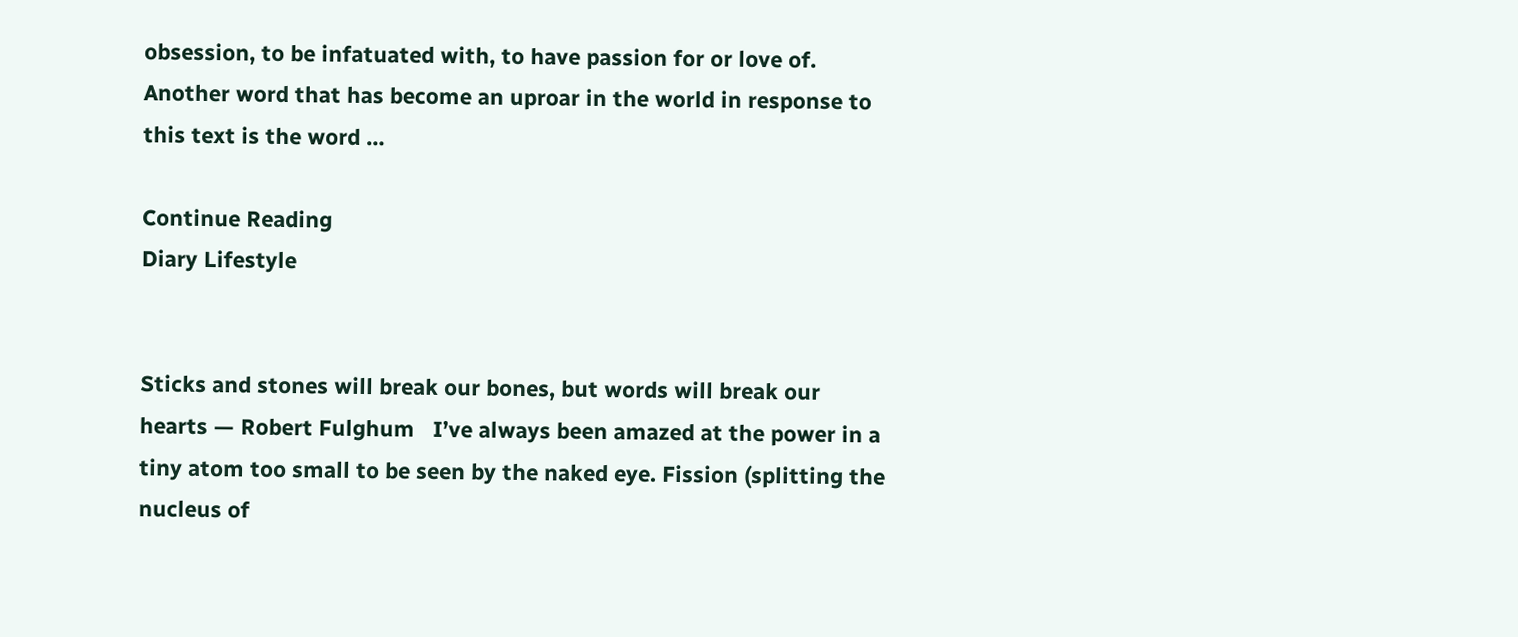obsession, to be infatuated with, to have passion for or love of.  Another word that has become an uproar in the world in response to this text is the word …

Continue Reading
Diary Lifestyle


Sticks and stones will break our bones, but words will break our hearts — Robert Fulghum   I’ve always been amazed at the power in a tiny atom too small to be seen by the naked eye. Fission (splitting the nucleus of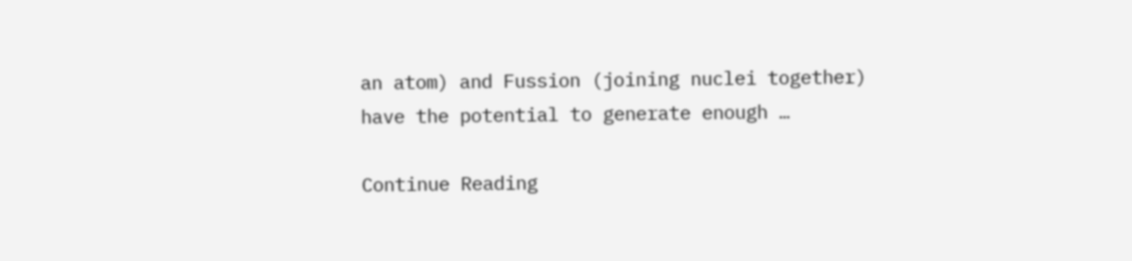an atom) and Fussion (joining nuclei together) have the potential to generate enough …

Continue Reading